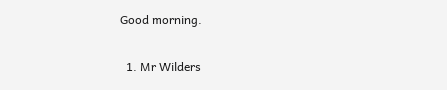Good morning.

  1. Mr Wilders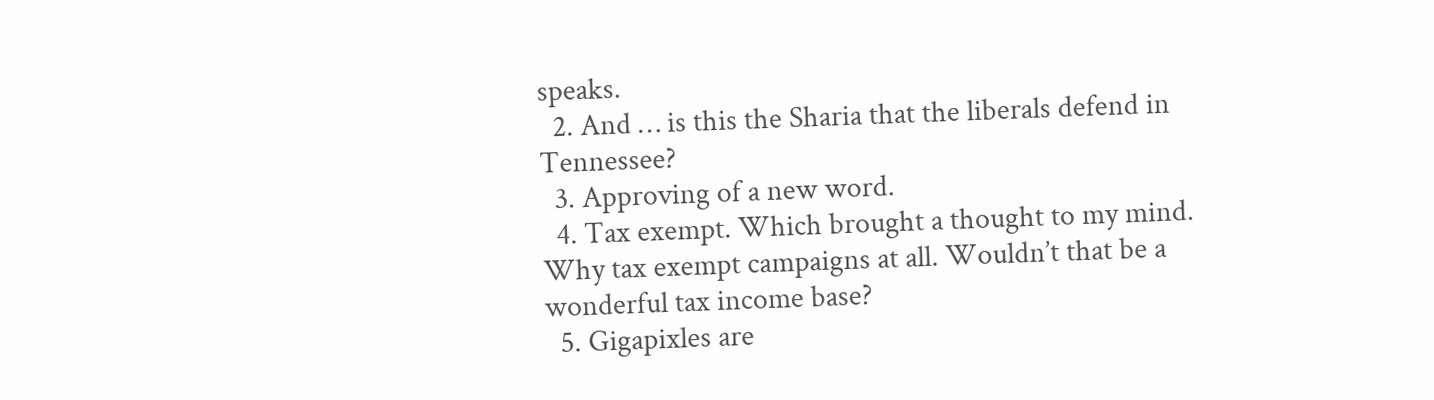speaks.
  2. And … is this the Sharia that the liberals defend in Tennessee?
  3. Approving of a new word.
  4. Tax exempt. Which brought a thought to my mind. Why tax exempt campaigns at all. Wouldn’t that be a wonderful tax income base?
  5. Gigapixles are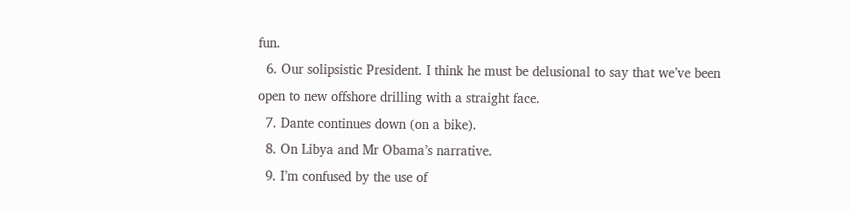fun.
  6. Our solipsistic President. I think he must be delusional to say that we’ve been open to new offshore drilling with a straight face.
  7. Dante continues down (on a bike).
  8. On Libya and Mr Obama’s narrative.
  9. I’m confused by the use of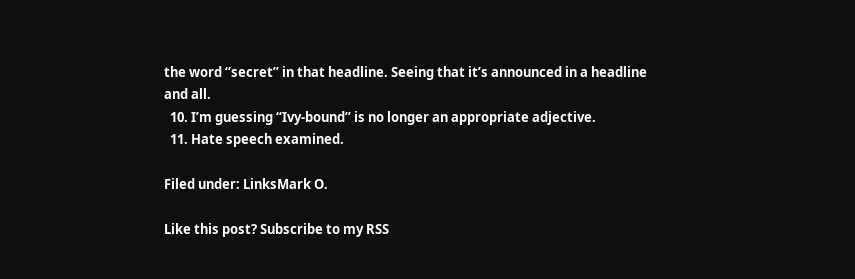the word “secret” in that headline. Seeing that it’s announced in a headline and all.
  10. I’m guessing “Ivy-bound” is no longer an appropriate adjective.
  11. Hate speech examined.

Filed under: LinksMark O.

Like this post? Subscribe to my RSS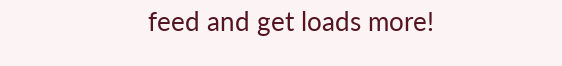feed and get loads more!